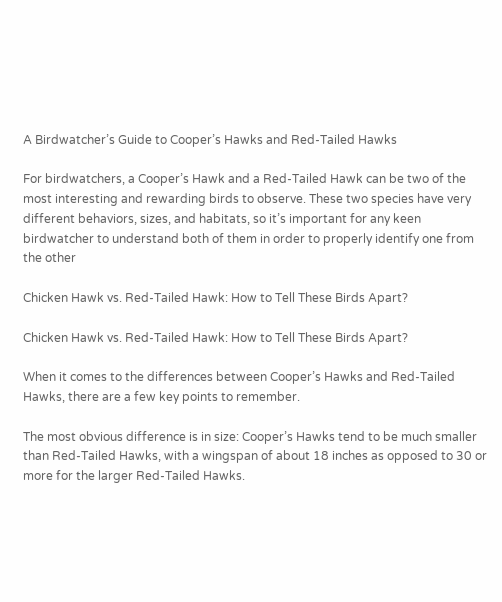A Birdwatcher’s Guide to Cooper’s Hawks and Red-Tailed Hawks

For birdwatchers, a Cooper’s Hawk and a Red-Tailed Hawk can be two of the most interesting and rewarding birds to observe. These two species have very different behaviors, sizes, and habitats, so it’s important for any keen birdwatcher to understand both of them in order to properly identify one from the other

Chicken Hawk vs. Red-Tailed Hawk: How to Tell These Birds Apart?

Chicken Hawk vs. Red-Tailed Hawk: How to Tell These Birds Apart?

When it comes to the differences between Cooper’s Hawks and Red-Tailed Hawks, there are a few key points to remember.

The most obvious difference is in size: Cooper’s Hawks tend to be much smaller than Red-Tailed Hawks, with a wingspan of about 18 inches as opposed to 30 or more for the larger Red-Tailed Hawks.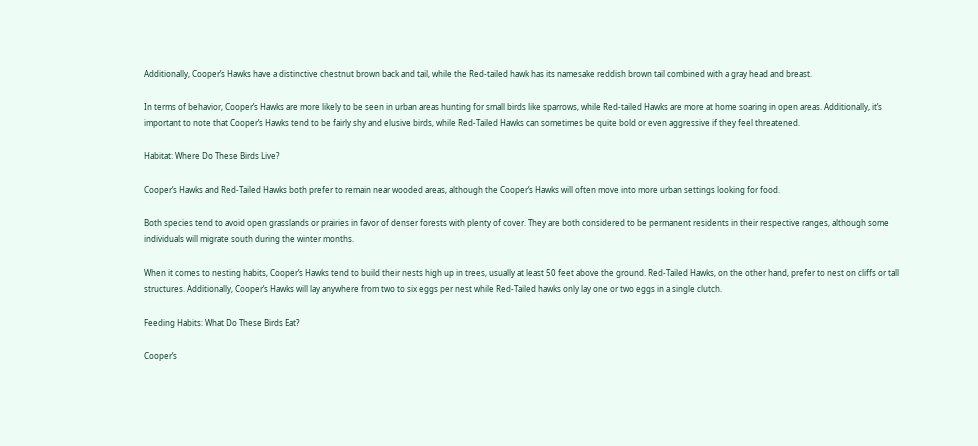Additionally, Cooper’s Hawks have a distinctive chestnut brown back and tail, while the Red-tailed hawk has its namesake reddish brown tail combined with a gray head and breast.

In terms of behavior, Cooper’s Hawks are more likely to be seen in urban areas hunting for small birds like sparrows, while Red-tailed Hawks are more at home soaring in open areas. Additionally, it’s important to note that Cooper’s Hawks tend to be fairly shy and elusive birds, while Red-Tailed Hawks can sometimes be quite bold or even aggressive if they feel threatened.

Habitat: Where Do These Birds Live?

Cooper’s Hawks and Red-Tailed Hawks both prefer to remain near wooded areas, although the Cooper’s Hawks will often move into more urban settings looking for food.

Both species tend to avoid open grasslands or prairies in favor of denser forests with plenty of cover. They are both considered to be permanent residents in their respective ranges, although some individuals will migrate south during the winter months.

When it comes to nesting habits, Cooper’s Hawks tend to build their nests high up in trees, usually at least 50 feet above the ground. Red-Tailed Hawks, on the other hand, prefer to nest on cliffs or tall structures. Additionally, Cooper’s Hawks will lay anywhere from two to six eggs per nest while Red-Tailed hawks only lay one or two eggs in a single clutch.

Feeding Habits: What Do These Birds Eat?

Cooper’s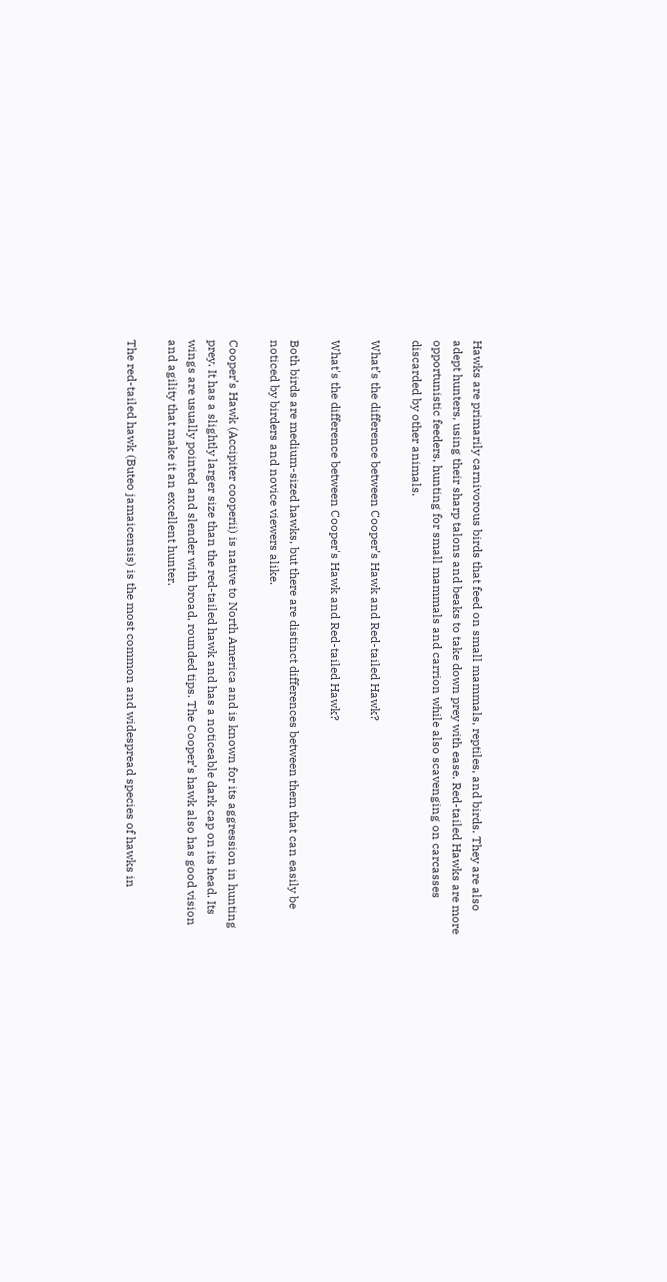Hawks are primarily carnivorous birds that feed on small mammals, reptiles, and birds. They are also adept hunters, using their sharp talons and beaks to take down prey with ease. Red-tailed Hawks are more opportunistic feeders, hunting for small mammals and carrion while also scavenging on carcasses discarded by other animals.

What’s the difference between Cooper’s Hawk and Red-tailed Hawk?

What's the difference between Cooper's Hawk and Red-tailed Hawk?

Both birds are medium-sized hawks, but there are distinct differences between them that can easily be noticed by birders and novice viewers alike.

Cooper’s Hawk (Accipiter cooperii) is native to North America and is known for its aggression in hunting prey. It has a slightly larger size than the red-tailed hawk and has a noticeable dark cap on its head. Its wings are usually pointed and slender with broad, rounded tips. The Cooper’s hawk also has good vision and agility that make it an excellent hunter.

The red-tailed hawk (Buteo jamaicensis) is the most common and widespread species of hawks in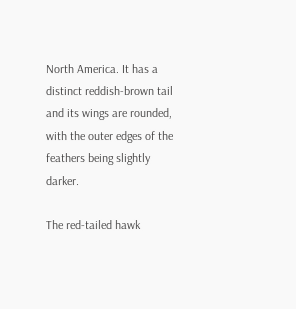North America. It has a distinct reddish-brown tail and its wings are rounded, with the outer edges of the feathers being slightly darker.

The red-tailed hawk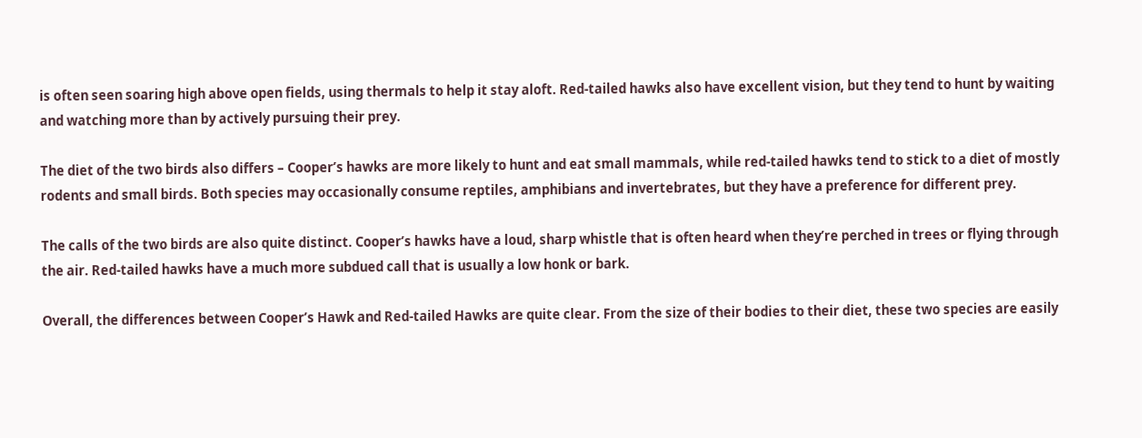is often seen soaring high above open fields, using thermals to help it stay aloft. Red-tailed hawks also have excellent vision, but they tend to hunt by waiting and watching more than by actively pursuing their prey.

The diet of the two birds also differs – Cooper’s hawks are more likely to hunt and eat small mammals, while red-tailed hawks tend to stick to a diet of mostly rodents and small birds. Both species may occasionally consume reptiles, amphibians and invertebrates, but they have a preference for different prey.

The calls of the two birds are also quite distinct. Cooper’s hawks have a loud, sharp whistle that is often heard when they’re perched in trees or flying through the air. Red-tailed hawks have a much more subdued call that is usually a low honk or bark.

Overall, the differences between Cooper’s Hawk and Red-tailed Hawks are quite clear. From the size of their bodies to their diet, these two species are easily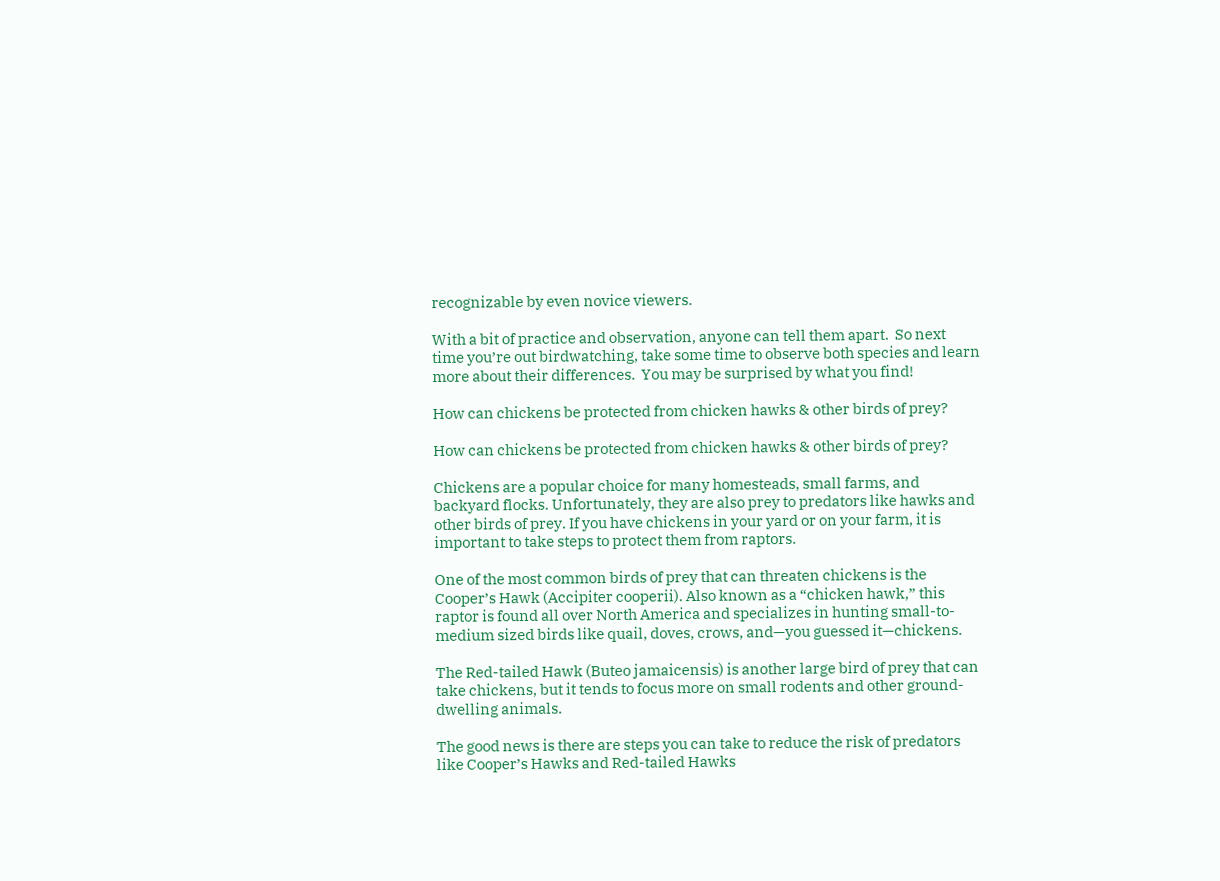recognizable by even novice viewers.

With a bit of practice and observation, anyone can tell them apart.  So next time you’re out birdwatching, take some time to observe both species and learn more about their differences.  You may be surprised by what you find!

How can chickens be protected from chicken hawks & other birds of prey?

How can chickens be protected from chicken hawks & other birds of prey?

Chickens are a popular choice for many homesteads, small farms, and backyard flocks. Unfortunately, they are also prey to predators like hawks and other birds of prey. If you have chickens in your yard or on your farm, it is important to take steps to protect them from raptors.

One of the most common birds of prey that can threaten chickens is the Cooper’s Hawk (Accipiter cooperii). Also known as a “chicken hawk,” this raptor is found all over North America and specializes in hunting small-to-medium sized birds like quail, doves, crows, and—you guessed it—chickens.

The Red-tailed Hawk (Buteo jamaicensis) is another large bird of prey that can take chickens, but it tends to focus more on small rodents and other ground-dwelling animals.

The good news is there are steps you can take to reduce the risk of predators like Cooper’s Hawks and Red-tailed Hawks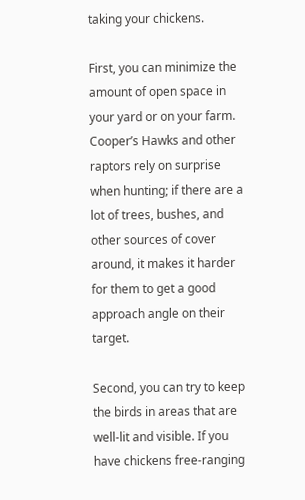taking your chickens.

First, you can minimize the amount of open space in your yard or on your farm. Cooper’s Hawks and other raptors rely on surprise when hunting; if there are a lot of trees, bushes, and other sources of cover around, it makes it harder for them to get a good approach angle on their target.

Second, you can try to keep the birds in areas that are well-lit and visible. If you have chickens free-ranging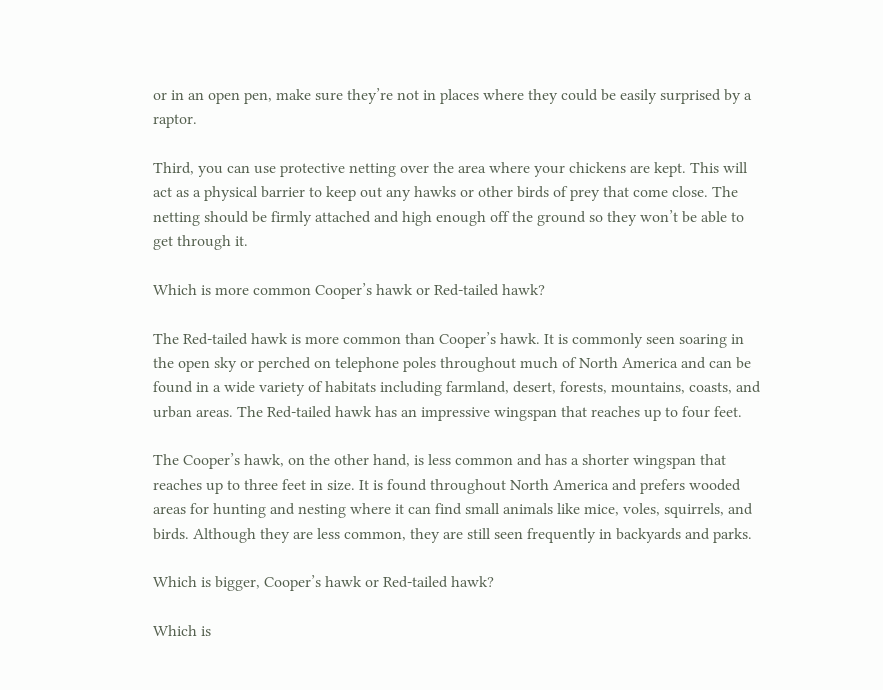or in an open pen, make sure they’re not in places where they could be easily surprised by a raptor.

Third, you can use protective netting over the area where your chickens are kept. This will act as a physical barrier to keep out any hawks or other birds of prey that come close. The netting should be firmly attached and high enough off the ground so they won’t be able to get through it.

Which is more common Cooper’s hawk or Red-tailed hawk?

The Red-tailed hawk is more common than Cooper’s hawk. It is commonly seen soaring in the open sky or perched on telephone poles throughout much of North America and can be found in a wide variety of habitats including farmland, desert, forests, mountains, coasts, and urban areas. The Red-tailed hawk has an impressive wingspan that reaches up to four feet.

The Cooper’s hawk, on the other hand, is less common and has a shorter wingspan that reaches up to three feet in size. It is found throughout North America and prefers wooded areas for hunting and nesting where it can find small animals like mice, voles, squirrels, and birds. Although they are less common, they are still seen frequently in backyards and parks.

Which is bigger, Cooper’s hawk or Red-tailed hawk?

Which is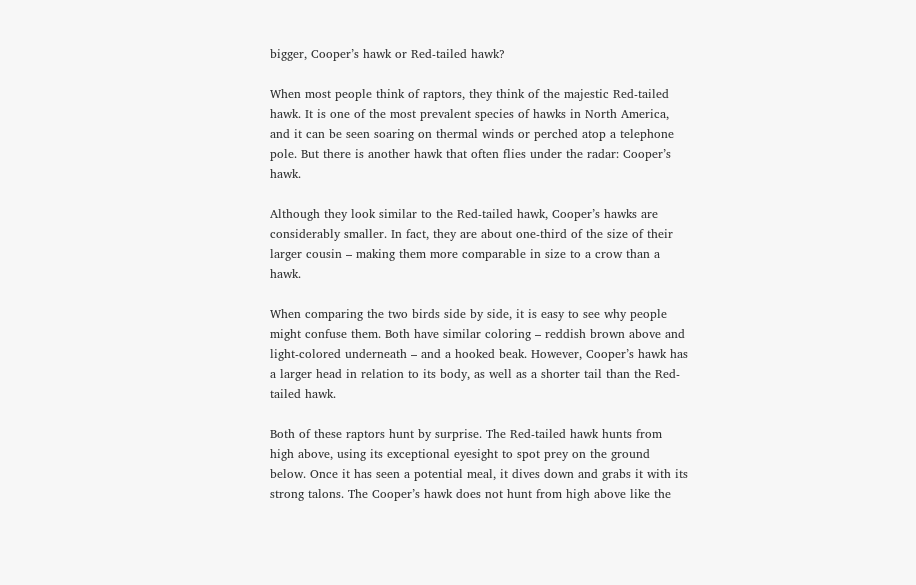bigger, Cooper’s hawk or Red-tailed hawk?

When most people think of raptors, they think of the majestic Red-tailed hawk. It is one of the most prevalent species of hawks in North America, and it can be seen soaring on thermal winds or perched atop a telephone pole. But there is another hawk that often flies under the radar: Cooper’s hawk.

Although they look similar to the Red-tailed hawk, Cooper’s hawks are considerably smaller. In fact, they are about one-third of the size of their larger cousin – making them more comparable in size to a crow than a hawk.

When comparing the two birds side by side, it is easy to see why people might confuse them. Both have similar coloring – reddish brown above and light-colored underneath – and a hooked beak. However, Cooper’s hawk has a larger head in relation to its body, as well as a shorter tail than the Red-tailed hawk.

Both of these raptors hunt by surprise. The Red-tailed hawk hunts from high above, using its exceptional eyesight to spot prey on the ground below. Once it has seen a potential meal, it dives down and grabs it with its strong talons. The Cooper’s hawk does not hunt from high above like the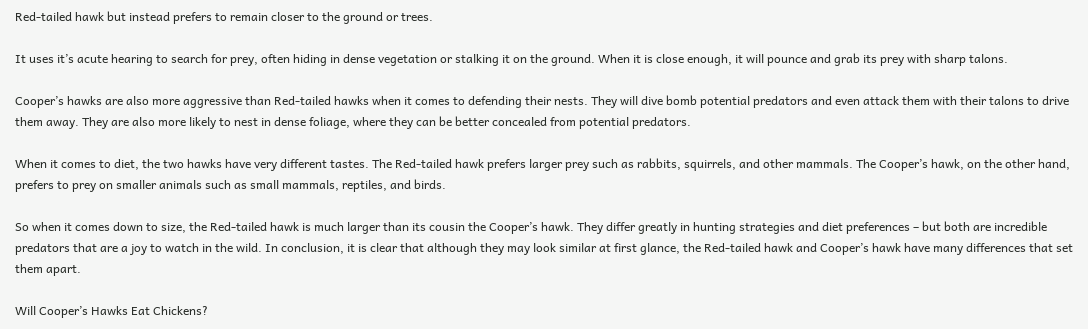Red-tailed hawk but instead prefers to remain closer to the ground or trees.

It uses it’s acute hearing to search for prey, often hiding in dense vegetation or stalking it on the ground. When it is close enough, it will pounce and grab its prey with sharp talons.

Cooper’s hawks are also more aggressive than Red-tailed hawks when it comes to defending their nests. They will dive bomb potential predators and even attack them with their talons to drive them away. They are also more likely to nest in dense foliage, where they can be better concealed from potential predators.

When it comes to diet, the two hawks have very different tastes. The Red-tailed hawk prefers larger prey such as rabbits, squirrels, and other mammals. The Cooper’s hawk, on the other hand, prefers to prey on smaller animals such as small mammals, reptiles, and birds.

So when it comes down to size, the Red-tailed hawk is much larger than its cousin the Cooper’s hawk. They differ greatly in hunting strategies and diet preferences – but both are incredible predators that are a joy to watch in the wild. In conclusion, it is clear that although they may look similar at first glance, the Red-tailed hawk and Cooper’s hawk have many differences that set them apart.

Will Cooper’s Hawks Eat Chickens?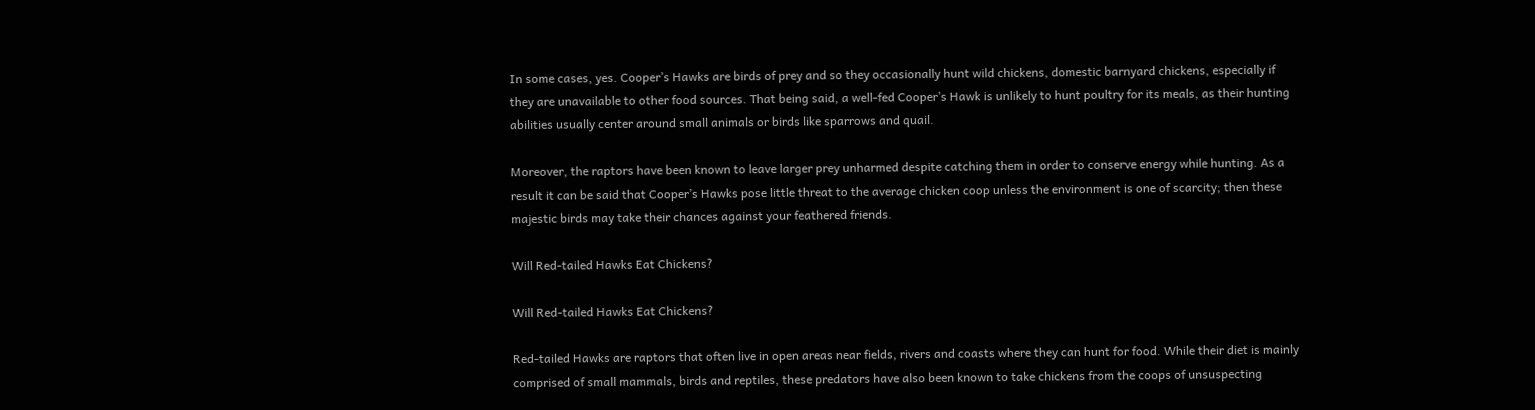In some cases, yes. Cooper’s Hawks are birds of prey and so they occasionally hunt wild chickens, domestic barnyard chickens, especially if they are unavailable to other food sources. That being said, a well-fed Cooper’s Hawk is unlikely to hunt poultry for its meals, as their hunting abilities usually center around small animals or birds like sparrows and quail.

Moreover, the raptors have been known to leave larger prey unharmed despite catching them in order to conserve energy while hunting. As a result it can be said that Cooper’s Hawks pose little threat to the average chicken coop unless the environment is one of scarcity; then these majestic birds may take their chances against your feathered friends.

Will Red-tailed Hawks Eat Chickens?

Will Red-tailed Hawks Eat Chickens?

Red-tailed Hawks are raptors that often live in open areas near fields, rivers and coasts where they can hunt for food. While their diet is mainly comprised of small mammals, birds and reptiles, these predators have also been known to take chickens from the coops of unsuspecting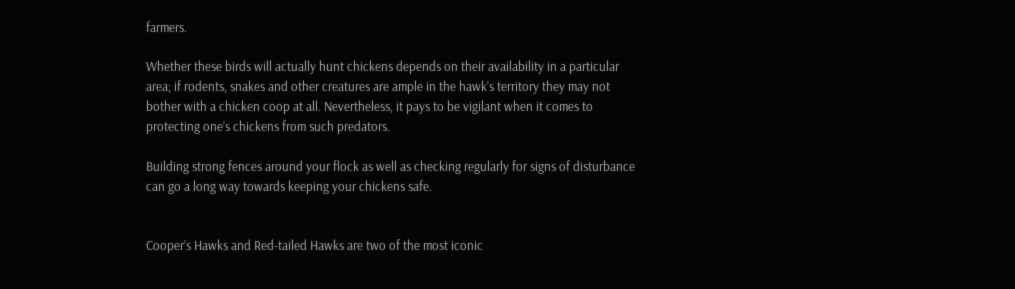farmers.

Whether these birds will actually hunt chickens depends on their availability in a particular area; if rodents, snakes and other creatures are ample in the hawk’s territory they may not bother with a chicken coop at all. Nevertheless, it pays to be vigilant when it comes to protecting one’s chickens from such predators.

Building strong fences around your flock as well as checking regularly for signs of disturbance can go a long way towards keeping your chickens safe.


Cooper’s Hawks and Red-tailed Hawks are two of the most iconic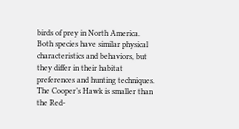birds of prey in North America. Both species have similar physical characteristics and behaviors, but they differ in their habitat preferences and hunting techniques. The Cooper’s Hawk is smaller than the Red-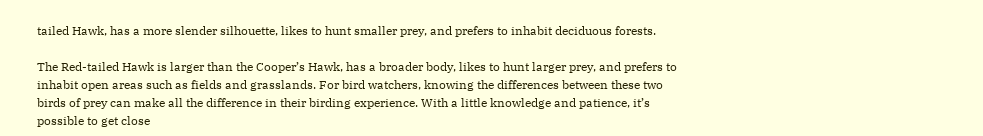tailed Hawk, has a more slender silhouette, likes to hunt smaller prey, and prefers to inhabit deciduous forests.

The Red-tailed Hawk is larger than the Cooper’s Hawk, has a broader body, likes to hunt larger prey, and prefers to inhabit open areas such as fields and grasslands. For bird watchers, knowing the differences between these two birds of prey can make all the difference in their birding experience. With a little knowledge and patience, it’s possible to get close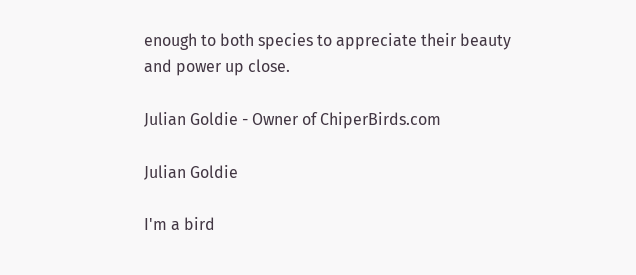enough to both species to appreciate their beauty and power up close.

Julian Goldie - Owner of ChiperBirds.com

Julian Goldie

I'm a bird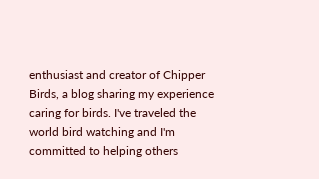enthusiast and creator of Chipper Birds, a blog sharing my experience caring for birds. I've traveled the world bird watching and I'm committed to helping others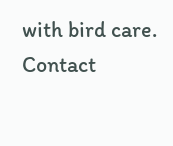with bird care. Contact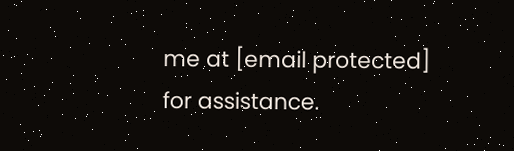me at [email protected] for assistance.